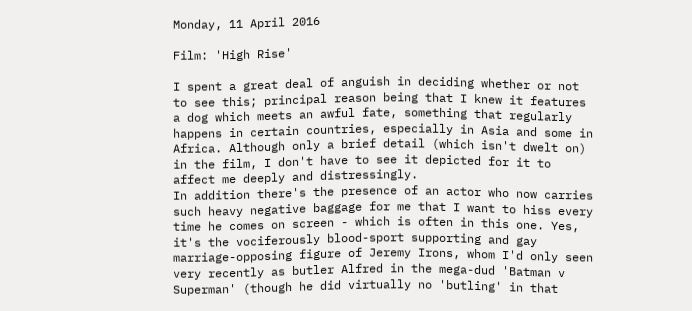Monday, 11 April 2016

Film: 'High Rise'

I spent a great deal of anguish in deciding whether or not to see this; principal reason being that I knew it features a dog which meets an awful fate, something that regularly happens in certain countries, especially in Asia and some in Africa. Although only a brief detail (which isn't dwelt on) in the film, I don't have to see it depicted for it to affect me deeply and distressingly.
In addition there's the presence of an actor who now carries such heavy negative baggage for me that I want to hiss every time he comes on screen - which is often in this one. Yes, it's the vociferously blood-sport supporting and gay marriage-opposing figure of Jeremy Irons, whom I'd only seen very recently as butler Alfred in the mega-dud 'Batman v Superman' (though he did virtually no 'butling' in that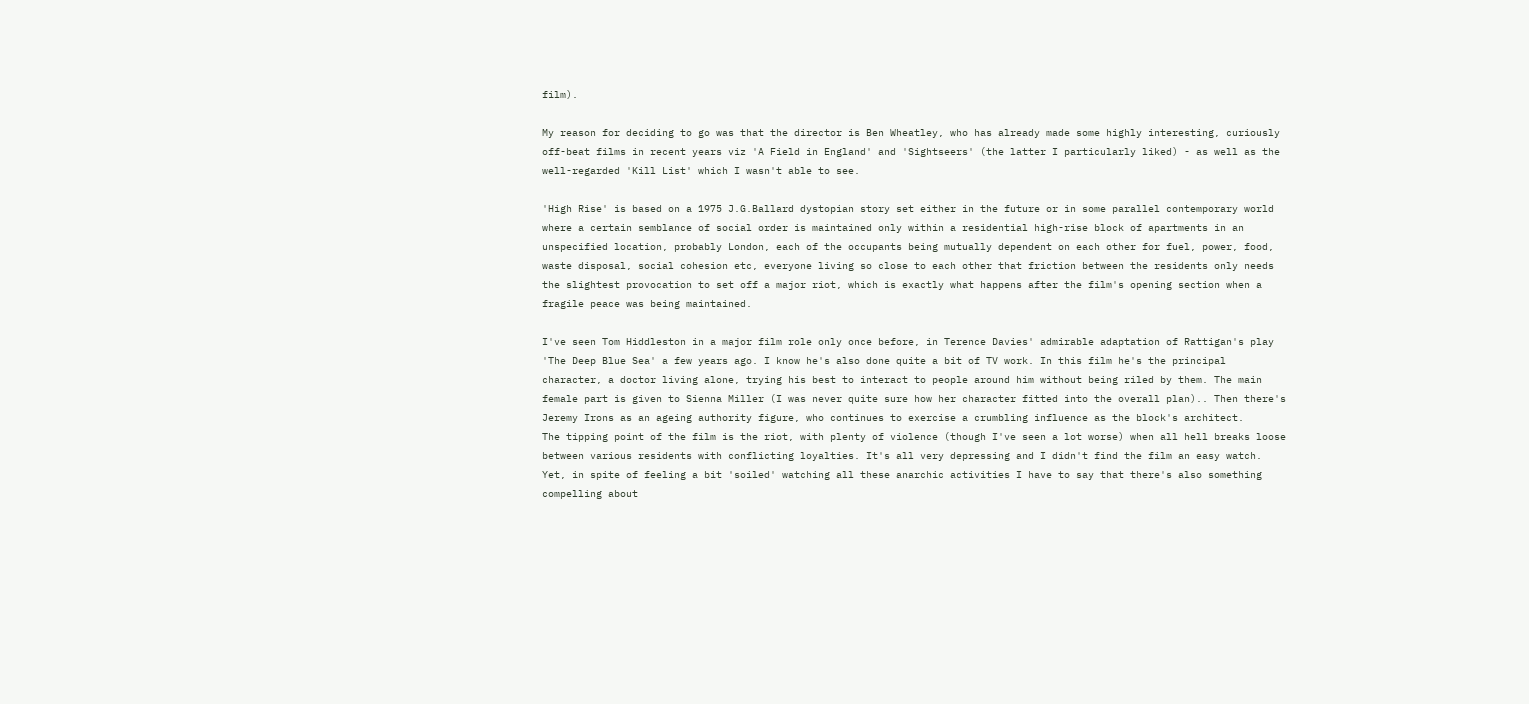film).

My reason for deciding to go was that the director is Ben Wheatley, who has already made some highly interesting, curiously off-beat films in recent years viz 'A Field in England' and 'Sightseers' (the latter I particularly liked) - as well as the well-regarded 'Kill List' which I wasn't able to see.

'High Rise' is based on a 1975 J.G.Ballard dystopian story set either in the future or in some parallel contemporary world where a certain semblance of social order is maintained only within a residential high-rise block of apartments in an unspecified location, probably London, each of the occupants being mutually dependent on each other for fuel, power, food, waste disposal, social cohesion etc, everyone living so close to each other that friction between the residents only needs the slightest provocation to set off a major riot, which is exactly what happens after the film's opening section when a fragile peace was being maintained.

I've seen Tom Hiddleston in a major film role only once before, in Terence Davies' admirable adaptation of Rattigan's play 'The Deep Blue Sea' a few years ago. I know he's also done quite a bit of TV work. In this film he's the principal character, a doctor living alone, trying his best to interact to people around him without being riled by them. The main female part is given to Sienna Miller (I was never quite sure how her character fitted into the overall plan).. Then there's Jeremy Irons as an ageing authority figure, who continues to exercise a crumbling influence as the block's architect.
The tipping point of the film is the riot, with plenty of violence (though I've seen a lot worse) when all hell breaks loose between various residents with conflicting loyalties. It's all very depressing and I didn't find the film an easy watch. Yet, in spite of feeling a bit 'soiled' watching all these anarchic activities I have to say that there's also something compelling about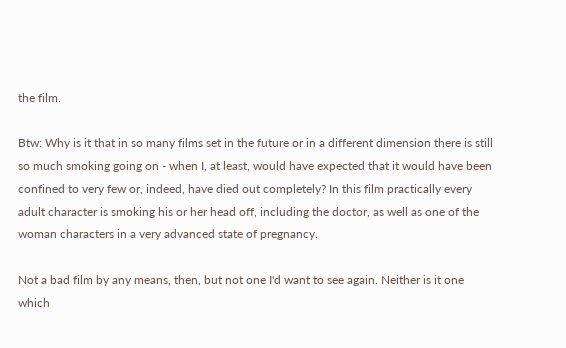the film.

Btw: Why is it that in so many films set in the future or in a different dimension there is still so much smoking going on - when I, at least, would have expected that it would have been confined to very few or, indeed, have died out completely? In this film practically every adult character is smoking his or her head off, including the doctor, as well as one of the woman characters in a very advanced state of pregnancy.

Not a bad film by any means, then, but not one I'd want to see again. Neither is it one which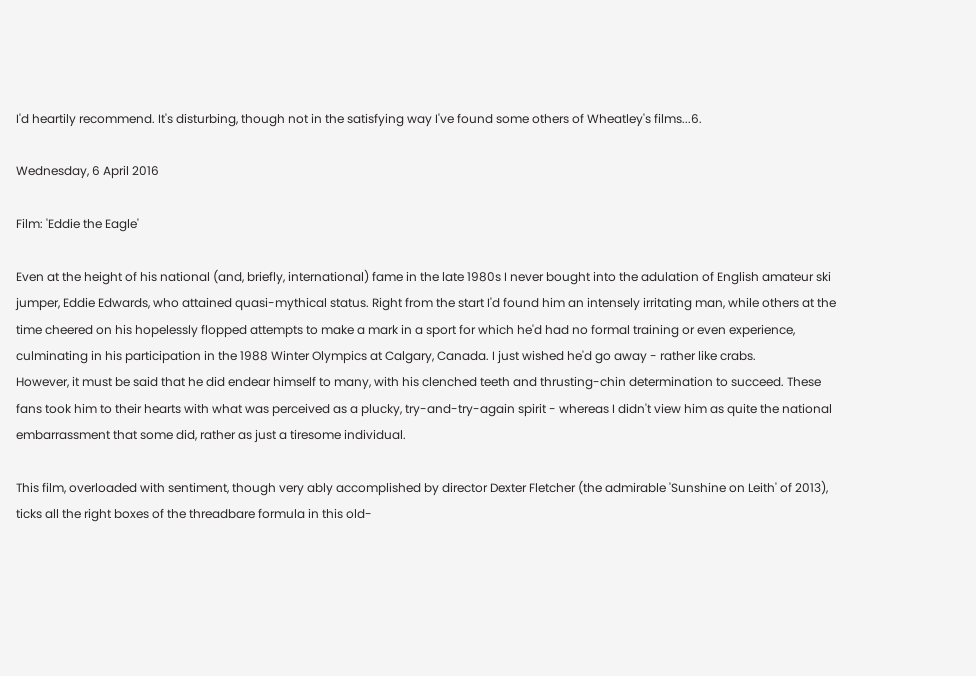I'd heartily recommend. It's disturbing, though not in the satisfying way I've found some others of Wheatley's films...6.

Wednesday, 6 April 2016

Film: 'Eddie the Eagle'

Even at the height of his national (and, briefly, international) fame in the late 1980s I never bought into the adulation of English amateur ski jumper, Eddie Edwards, who attained quasi-mythical status. Right from the start I'd found him an intensely irritating man, while others at the time cheered on his hopelessly flopped attempts to make a mark in a sport for which he'd had no formal training or even experience, culminating in his participation in the 1988 Winter Olympics at Calgary, Canada. I just wished he'd go away - rather like crabs.
However, it must be said that he did endear himself to many, with his clenched teeth and thrusting-chin determination to succeed. These fans took him to their hearts with what was perceived as a plucky, try-and-try-again spirit - whereas I didn't view him as quite the national embarrassment that some did, rather as just a tiresome individual.

This film, overloaded with sentiment, though very ably accomplished by director Dexter Fletcher (the admirable 'Sunshine on Leith' of 2013), ticks all the right boxes of the threadbare formula in this old-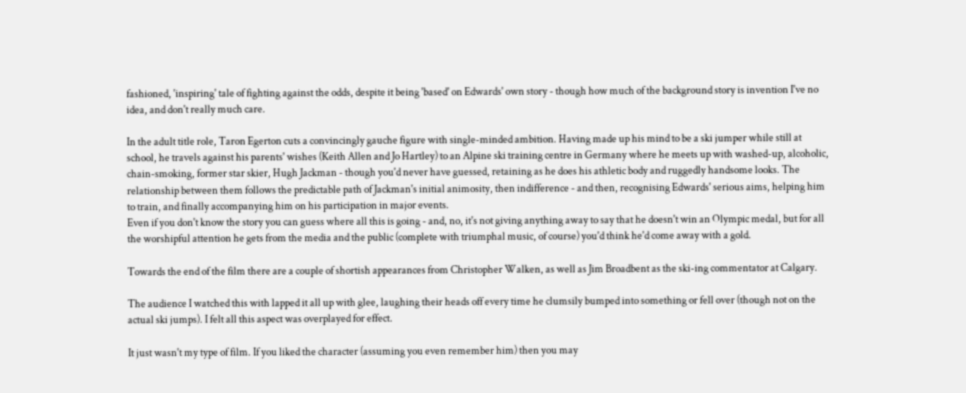fashioned, 'inspiring' tale of fighting against the odds, despite it being 'based' on Edwards' own story - though how much of the background story is invention I've no idea, and don't really much care.

In the adult title role, Taron Egerton cuts a convincingly gauche figure with single-minded ambition. Having made up his mind to be a ski jumper while still at school, he travels against his parents' wishes (Keith Allen and Jo Hartley) to an Alpine ski training centre in Germany where he meets up with washed-up, alcoholic, chain-smoking, former star skier, Hugh Jackman - though you'd never have guessed, retaining as he does his athletic body and ruggedly handsome looks. The relationship between them follows the predictable path of Jackman's initial animosity, then indifference - and then, recognising Edwards' serious aims, helping him to train, and finally accompanying him on his participation in major events.
Even if you don't know the story you can guess where all this is going - and, no, it's not giving anything away to say that he doesn't win an Olympic medal, but for all the worshipful attention he gets from the media and the public (complete with triumphal music, of course) you'd think he'd come away with a gold.

Towards the end of the film there are a couple of shortish appearances from Christopher Walken, as well as Jim Broadbent as the ski-ing commentator at Calgary.

The audience I watched this with lapped it all up with glee, laughing their heads off every time he clumsily bumped into something or fell over (though not on the actual ski jumps). I felt all this aspect was overplayed for effect.

It just wasn't my type of film. If you liked the character (assuming you even remember him) then you may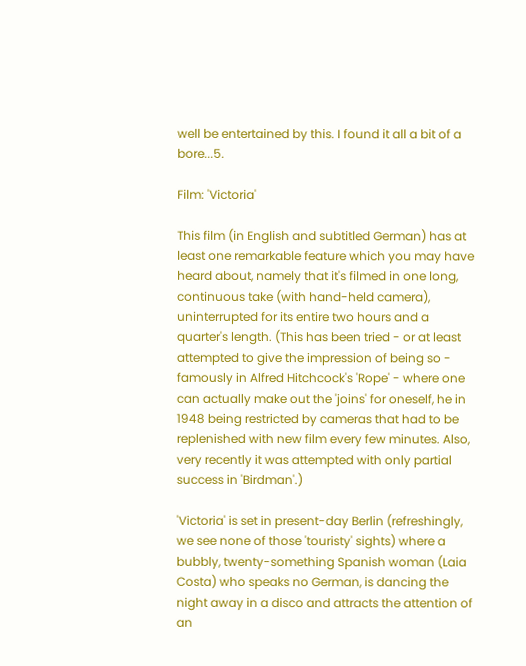well be entertained by this. I found it all a bit of a bore...5.

Film: 'Victoria'

This film (in English and subtitled German) has at least one remarkable feature which you may have heard about, namely that it's filmed in one long, continuous take (with hand-held camera), uninterrupted for its entire two hours and a quarter's length. (This has been tried - or at least attempted to give the impression of being so - famously in Alfred Hitchcock's 'Rope' - where one can actually make out the 'joins' for oneself, he in 1948 being restricted by cameras that had to be replenished with new film every few minutes. Also, very recently it was attempted with only partial success in 'Birdman'.)

'Victoria' is set in present-day Berlin (refreshingly, we see none of those 'touristy' sights) where a bubbly, twenty-something Spanish woman (Laia Costa) who speaks no German, is dancing the night away in a disco and attracts the attention of an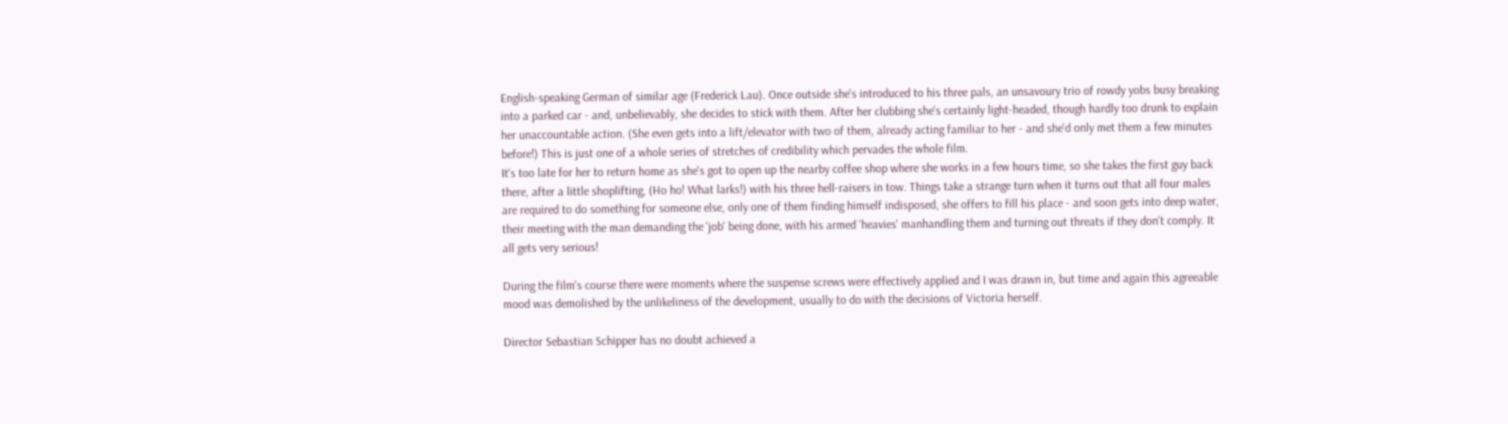English-speaking German of similar age (Frederick Lau). Once outside she's introduced to his three pals, an unsavoury trio of rowdy yobs busy breaking into a parked car - and, unbelievably, she decides to stick with them. After her clubbing she's certainly light-headed, though hardly too drunk to explain her unaccountable action. (She even gets into a lift/elevator with two of them, already acting familiar to her - and she'd only met them a few minutes before!) This is just one of a whole series of stretches of credibility which pervades the whole film.
It's too late for her to return home as she's got to open up the nearby coffee shop where she works in a few hours time, so she takes the first guy back there, after a little shoplifting, (Ho ho! What larks!) with his three hell-raisers in tow. Things take a strange turn when it turns out that all four males are required to do something for someone else, only one of them finding himself indisposed, she offers to fill his place - and soon gets into deep water, their meeting with the man demanding the 'job' being done, with his armed 'heavies' manhandling them and turning out threats if they don't comply. It all gets very serious!

During the film's course there were moments where the suspense screws were effectively applied and I was drawn in, but time and again this agreeable mood was demolished by the unlikeliness of the development, usually to do with the decisions of Victoria herself.

Director Sebastian Schipper has no doubt achieved a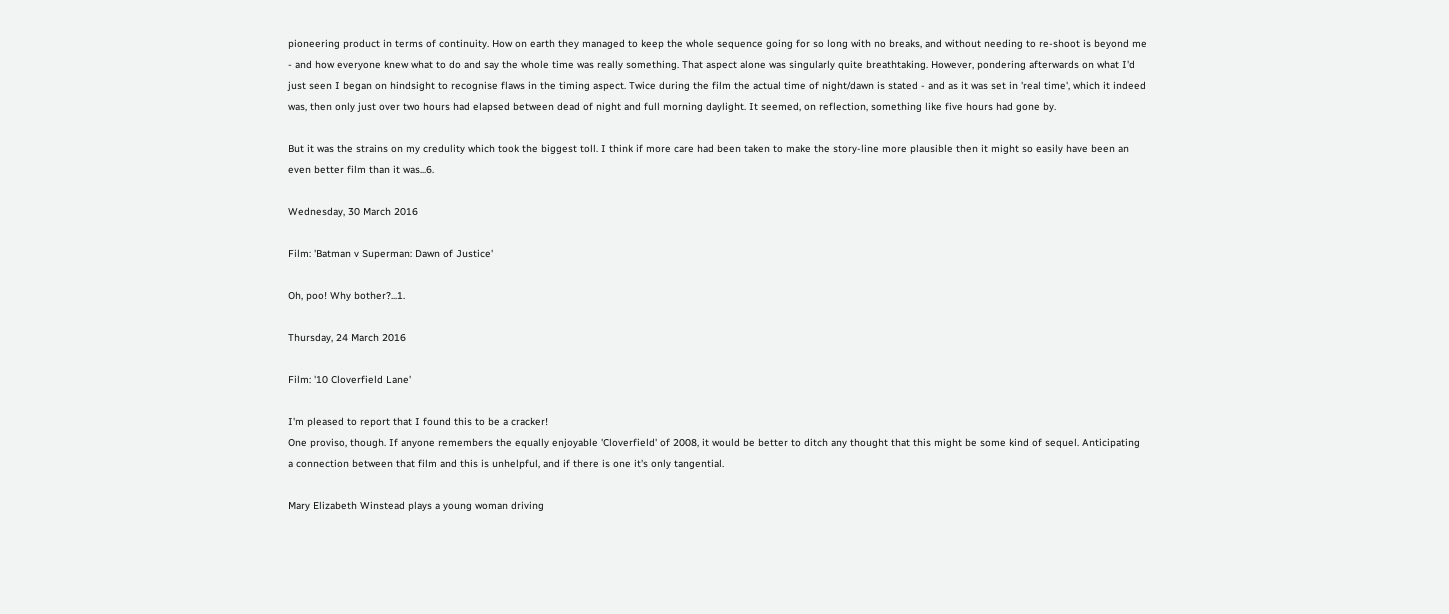pioneering product in terms of continuity. How on earth they managed to keep the whole sequence going for so long with no breaks, and without needing to re-shoot is beyond me - and how everyone knew what to do and say the whole time was really something. That aspect alone was singularly quite breathtaking. However, pondering afterwards on what I'd just seen I began on hindsight to recognise flaws in the timing aspect. Twice during the film the actual time of night/dawn is stated - and as it was set in 'real time', which it indeed was, then only just over two hours had elapsed between dead of night and full morning daylight. It seemed, on reflection, something like five hours had gone by.

But it was the strains on my credulity which took the biggest toll. I think if more care had been taken to make the story-line more plausible then it might so easily have been an even better film than it was...6.

Wednesday, 30 March 2016

Film: 'Batman v Superman: Dawn of Justice'

Oh, poo! Why bother?...1.

Thursday, 24 March 2016

Film: '10 Cloverfield Lane'

I'm pleased to report that I found this to be a cracker!
One proviso, though. If anyone remembers the equally enjoyable 'Cloverfield' of 2008, it would be better to ditch any thought that this might be some kind of sequel. Anticipating a connection between that film and this is unhelpful, and if there is one it's only tangential.

Mary Elizabeth Winstead plays a young woman driving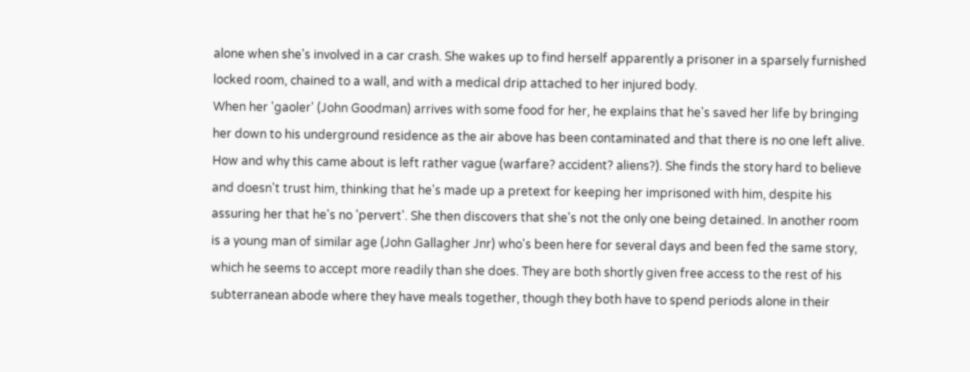alone when she's involved in a car crash. She wakes up to find herself apparently a prisoner in a sparsely furnished locked room, chained to a wall, and with a medical drip attached to her injured body.
When her 'gaoler' (John Goodman) arrives with some food for her, he explains that he's saved her life by bringing her down to his underground residence as the air above has been contaminated and that there is no one left alive. How and why this came about is left rather vague (warfare? accident? aliens?). She finds the story hard to believe and doesn't trust him, thinking that he's made up a pretext for keeping her imprisoned with him, despite his assuring her that he's no 'pervert'. She then discovers that she's not the only one being detained. In another room is a young man of similar age (John Gallagher Jnr) who's been here for several days and been fed the same story, which he seems to accept more readily than she does. They are both shortly given free access to the rest of his subterranean abode where they have meals together, though they both have to spend periods alone in their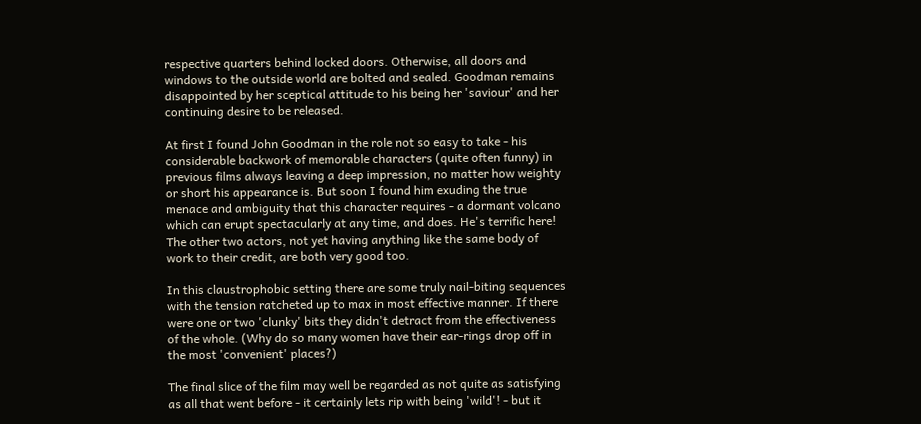respective quarters behind locked doors. Otherwise, all doors and windows to the outside world are bolted and sealed. Goodman remains disappointed by her sceptical attitude to his being her 'saviour' and her continuing desire to be released.

At first I found John Goodman in the role not so easy to take - his considerable backwork of memorable characters (quite often funny) in previous films always leaving a deep impression, no matter how weighty or short his appearance is. But soon I found him exuding the true menace and ambiguity that this character requires - a dormant volcano which can erupt spectacularly at any time, and does. He's terrific here! The other two actors, not yet having anything like the same body of work to their credit, are both very good too.

In this claustrophobic setting there are some truly nail-biting sequences with the tension ratcheted up to max in most effective manner. If there were one or two 'clunky' bits they didn't detract from the effectiveness of the whole. (Why do so many women have their ear-rings drop off in the most 'convenient' places?)

The final slice of the film may well be regarded as not quite as satisfying as all that went before - it certainly lets rip with being 'wild'! - but it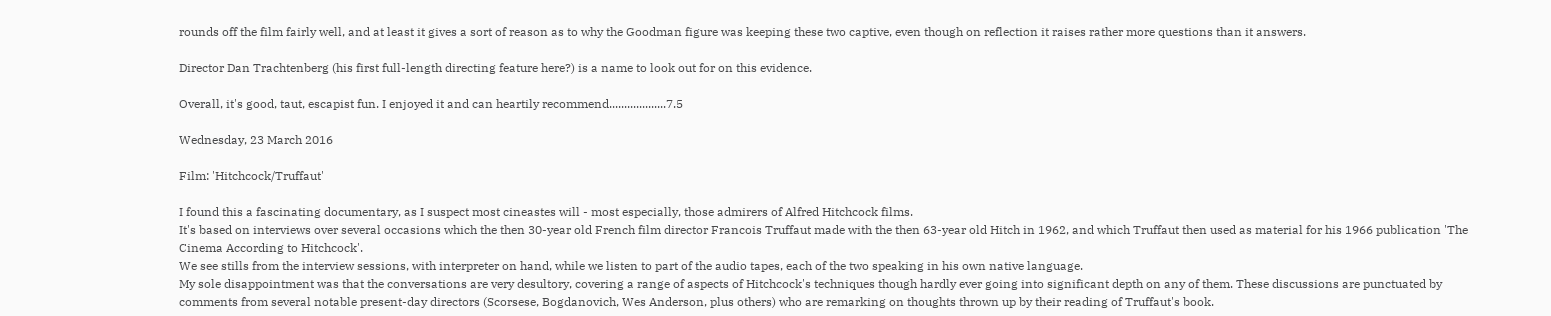rounds off the film fairly well, and at least it gives a sort of reason as to why the Goodman figure was keeping these two captive, even though on reflection it raises rather more questions than it answers.

Director Dan Trachtenberg (his first full-length directing feature here?) is a name to look out for on this evidence.

Overall, it's good, taut, escapist fun. I enjoyed it and can heartily recommend...................7.5

Wednesday, 23 March 2016

Film: 'Hitchcock/Truffaut'

I found this a fascinating documentary, as I suspect most cineastes will - most especially, those admirers of Alfred Hitchcock films.
It's based on interviews over several occasions which the then 30-year old French film director Francois Truffaut made with the then 63-year old Hitch in 1962, and which Truffaut then used as material for his 1966 publication 'The Cinema According to Hitchcock'.
We see stills from the interview sessions, with interpreter on hand, while we listen to part of the audio tapes, each of the two speaking in his own native language.
My sole disappointment was that the conversations are very desultory, covering a range of aspects of Hitchcock's techniques though hardly ever going into significant depth on any of them. These discussions are punctuated by comments from several notable present-day directors (Scorsese, Bogdanovich, Wes Anderson, plus others) who are remarking on thoughts thrown up by their reading of Truffaut's book.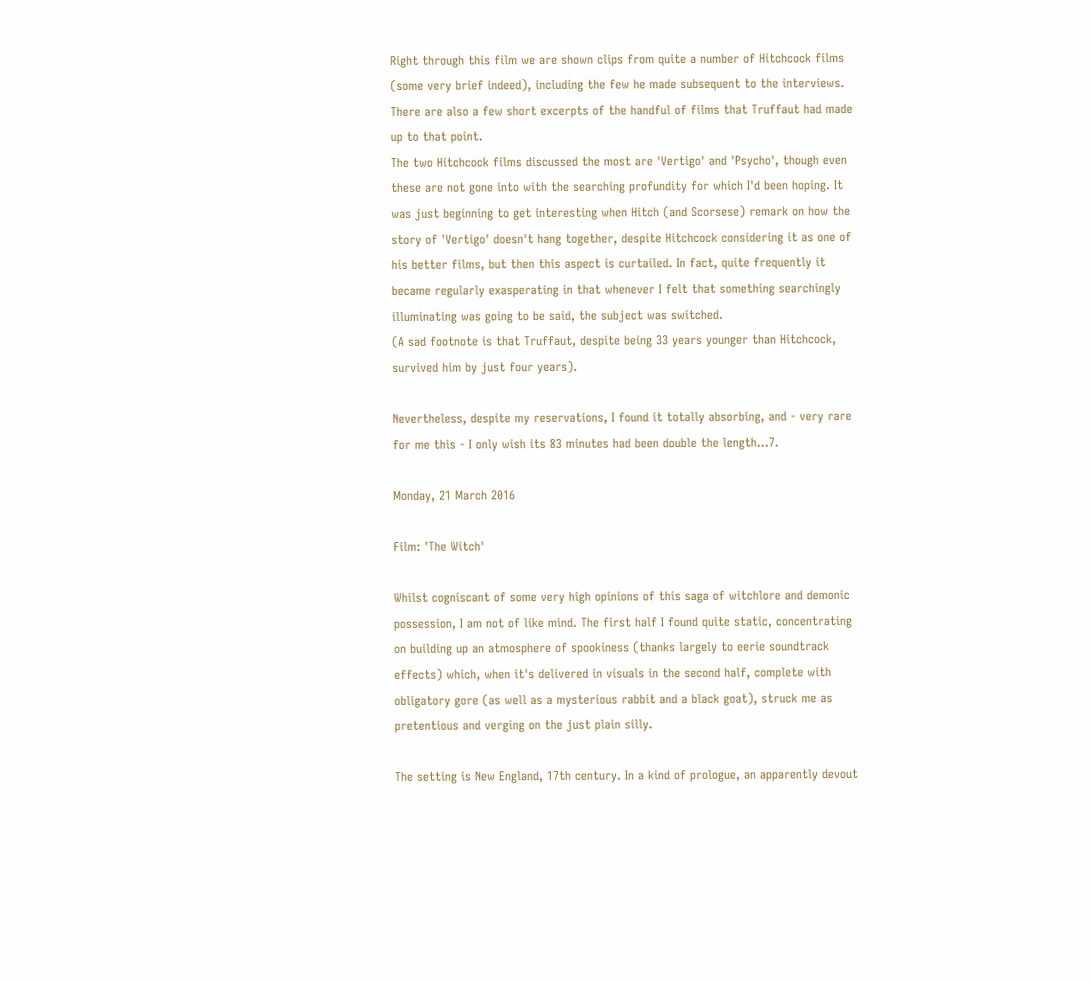Right through this film we are shown clips from quite a number of Hitchcock films (some very brief indeed), including the few he made subsequent to the interviews. There are also a few short excerpts of the handful of films that Truffaut had made up to that point.
The two Hitchcock films discussed the most are 'Vertigo' and 'Psycho', though even these are not gone into with the searching profundity for which I'd been hoping. It was just beginning to get interesting when Hitch (and Scorsese) remark on how the story of 'Vertigo' doesn't hang together, despite Hitchcock considering it as one of his better films, but then this aspect is curtailed. In fact, quite frequently it became regularly exasperating in that whenever I felt that something searchingly illuminating was going to be said, the subject was switched.
(A sad footnote is that Truffaut, despite being 33 years younger than Hitchcock, survived him by just four years).

Nevertheless, despite my reservations, I found it totally absorbing, and - very rare for me this - I only wish its 83 minutes had been double the length...7.

Monday, 21 March 2016

Film: 'The Witch'

Whilst cogniscant of some very high opinions of this saga of witchlore and demonic possession, I am not of like mind. The first half I found quite static, concentrating on building up an atmosphere of spookiness (thanks largely to eerie soundtrack effects) which, when it's delivered in visuals in the second half, complete with obligatory gore (as well as a mysterious rabbit and a black goat), struck me as pretentious and verging on the just plain silly.

The setting is New England, 17th century. In a kind of prologue, an apparently devout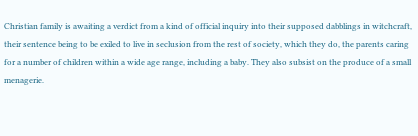Christian family is awaiting a verdict from a kind of official inquiry into their supposed dabblings in witchcraft, their sentence being to be exiled to live in seclusion from the rest of society, which they do, the parents caring for a number of children within a wide age range, including a baby. They also subsist on the produce of a small menagerie.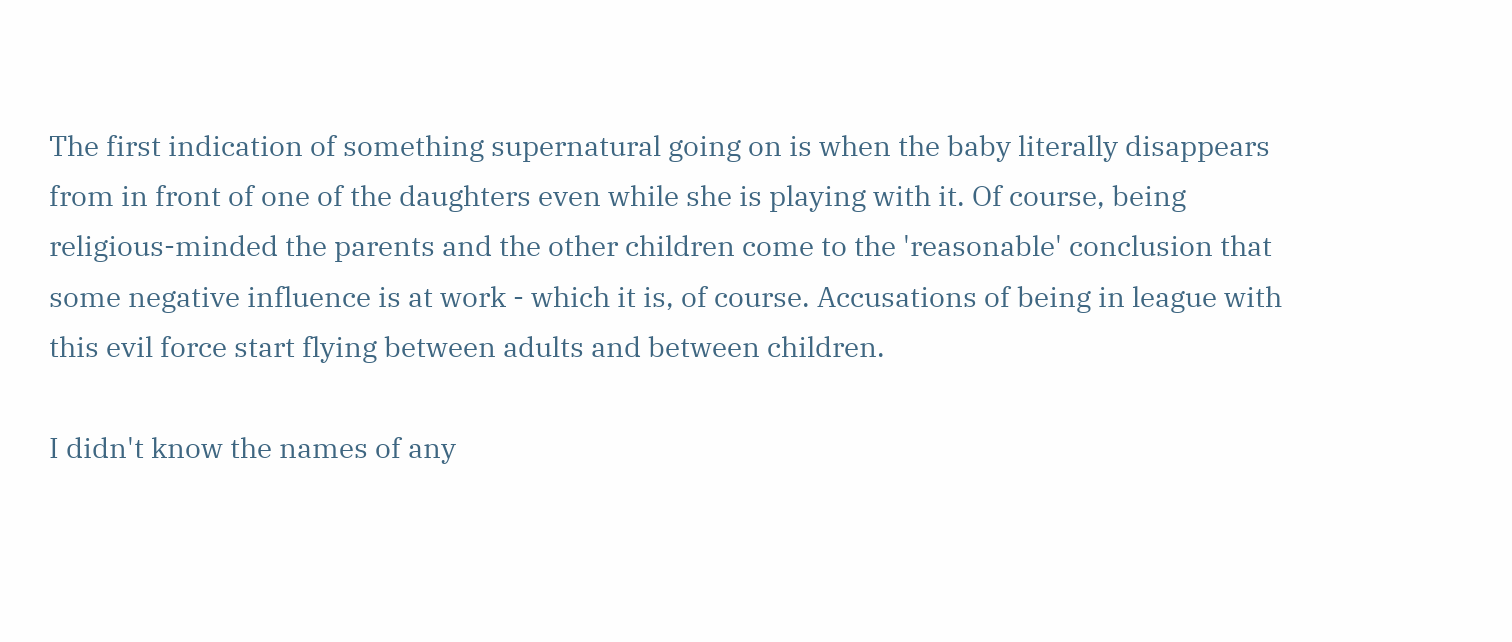The first indication of something supernatural going on is when the baby literally disappears from in front of one of the daughters even while she is playing with it. Of course, being religious-minded the parents and the other children come to the 'reasonable' conclusion that some negative influence is at work - which it is, of course. Accusations of being in league with this evil force start flying between adults and between children.

I didn't know the names of any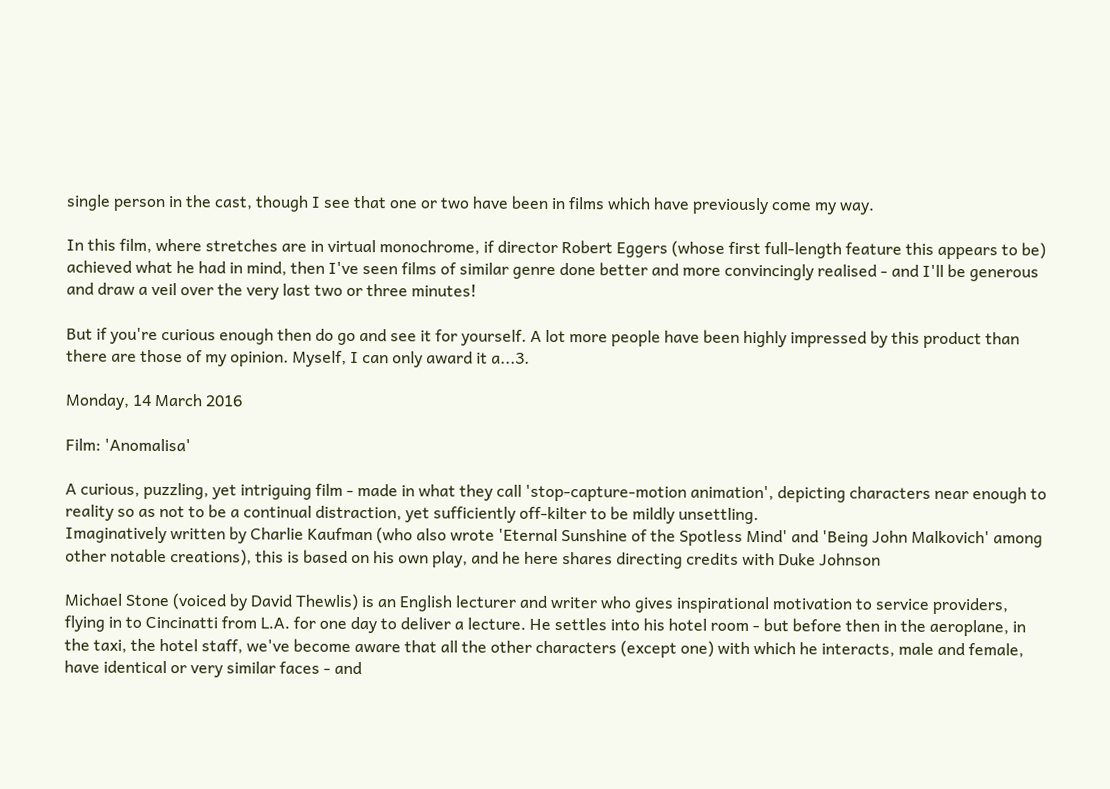single person in the cast, though I see that one or two have been in films which have previously come my way.

In this film, where stretches are in virtual monochrome, if director Robert Eggers (whose first full-length feature this appears to be) achieved what he had in mind, then I've seen films of similar genre done better and more convincingly realised - and I'll be generous and draw a veil over the very last two or three minutes!

But if you're curious enough then do go and see it for yourself. A lot more people have been highly impressed by this product than there are those of my opinion. Myself, I can only award it a...3.

Monday, 14 March 2016

Film: 'Anomalisa'

A curious, puzzling, yet intriguing film - made in what they call 'stop-capture-motion animation', depicting characters near enough to reality so as not to be a continual distraction, yet sufficiently off-kilter to be mildly unsettling.
Imaginatively written by Charlie Kaufman (who also wrote 'Eternal Sunshine of the Spotless Mind' and 'Being John Malkovich' among other notable creations), this is based on his own play, and he here shares directing credits with Duke Johnson

Michael Stone (voiced by David Thewlis) is an English lecturer and writer who gives inspirational motivation to service providers, flying in to Cincinatti from L.A. for one day to deliver a lecture. He settles into his hotel room - but before then in the aeroplane, in the taxi, the hotel staff, we've become aware that all the other characters (except one) with which he interacts, male and female, have identical or very similar faces - and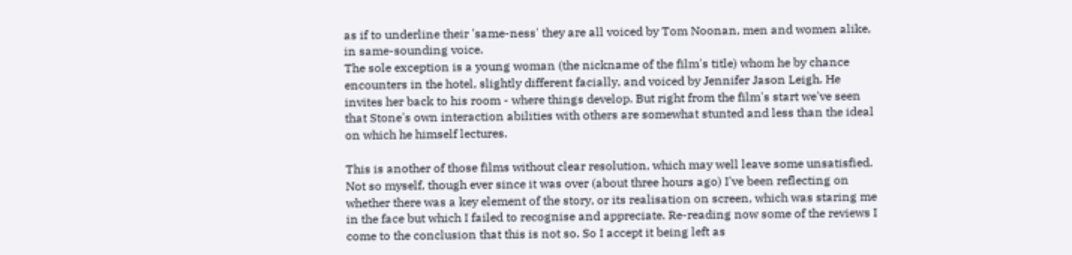as if to underline their 'same-ness' they are all voiced by Tom Noonan, men and women alike, in same-sounding voice.
The sole exception is a young woman (the nickname of the film's title) whom he by chance encounters in the hotel, slightly different facially, and voiced by Jennifer Jason Leigh. He invites her back to his room - where things develop. But right from the film's start we've seen that Stone's own interaction abilities with others are somewhat stunted and less than the ideal on which he himself lectures.

This is another of those films without clear resolution, which may well leave some unsatisfied. Not so myself, though ever since it was over (about three hours ago) I've been reflecting on whether there was a key element of the story, or its realisation on screen, which was staring me in the face but which I failed to recognise and appreciate. Re-reading now some of the reviews I come to the conclusion that this is not so. So I accept it being left as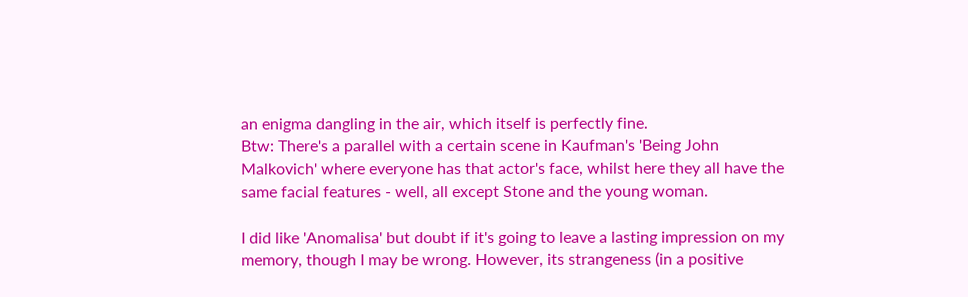an enigma dangling in the air, which itself is perfectly fine.
Btw: There's a parallel with a certain scene in Kaufman's 'Being John Malkovich' where everyone has that actor's face, whilst here they all have the same facial features - well, all except Stone and the young woman.

I did like 'Anomalisa' but doubt if it's going to leave a lasting impression on my memory, though I may be wrong. However, its strangeness (in a positive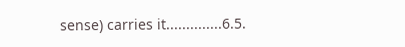sense) carries it..............6.5.